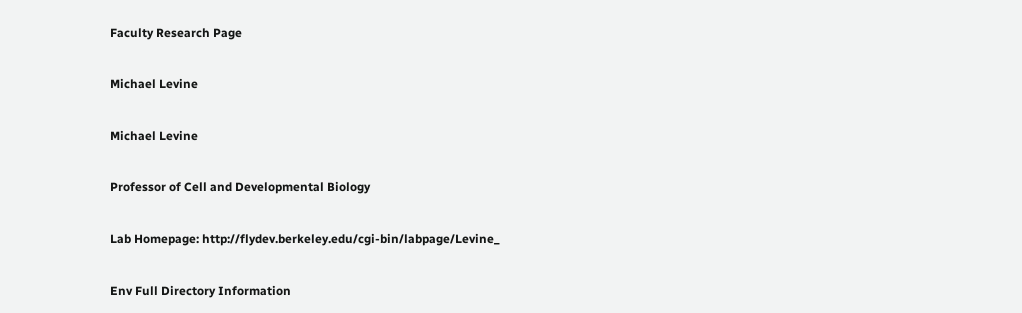Faculty Research Page

Michael Levine

Michael Levine

Professor of Cell and Developmental Biology

Lab Homepage: http://flydev.berkeley.edu/cgi-bin/labpage/Levine_

Env Full Directory Information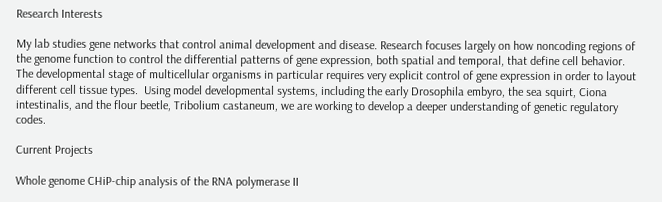Research Interests

My lab studies gene networks that control animal development and disease. Research focuses largely on how noncoding regions of the genome function to control the differential patterns of gene expression, both spatial and temporal, that define cell behavior.  The developmental stage of multicellular organisms in particular requires very explicit control of gene expression in order to layout different cell tissue types.  Using model developmental systems, including the early Drosophila embyro, the sea squirt, Ciona intestinalis, and the flour beetle, Tribolium castaneum, we are working to develop a deeper understanding of genetic regulatory codes.

Current Projects

Whole genome CHiP-chip analysis of the RNA polymerase II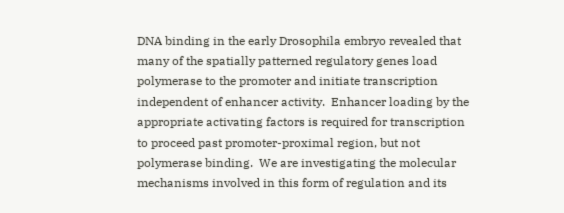DNA binding in the early Drosophila embryo revealed that many of the spatially patterned regulatory genes load polymerase to the promoter and initiate transcription independent of enhancer activity.  Enhancer loading by the appropriate activating factors is required for transcription to proceed past promoter-proximal region, but not polymerase binding.  We are investigating the molecular mechanisms involved in this form of regulation and its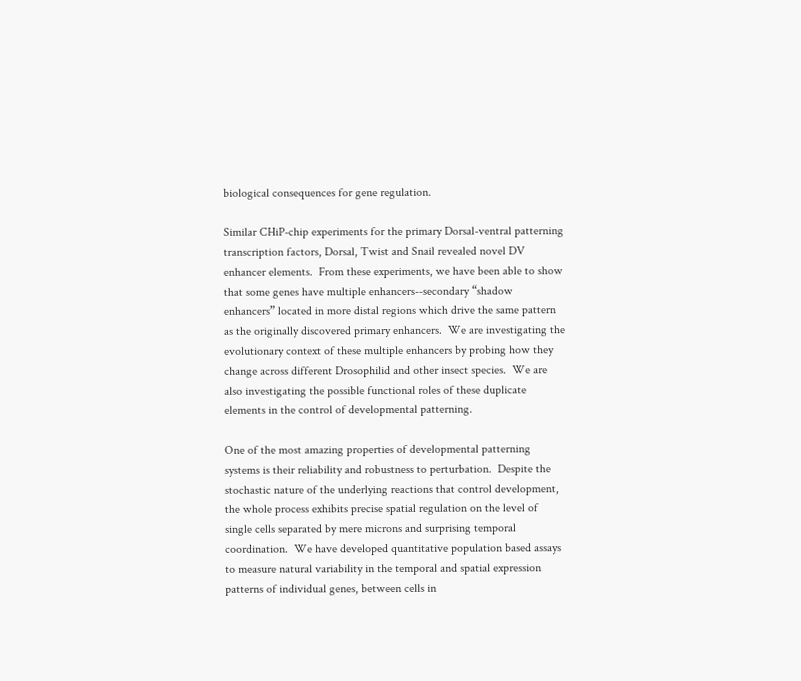biological consequences for gene regulation.

Similar CHiP-chip experiments for the primary Dorsal-ventral patterning transcription factors, Dorsal, Twist and Snail revealed novel DV enhancer elements.  From these experiments, we have been able to show that some genes have multiple enhancers--secondary “shadow enhancers” located in more distal regions which drive the same pattern as the originally discovered primary enhancers.  We are investigating the evolutionary context of these multiple enhancers by probing how they change across different Drosophilid and other insect species.  We are also investigating the possible functional roles of these duplicate elements in the control of developmental patterning.

One of the most amazing properties of developmental patterning systems is their reliability and robustness to perturbation.  Despite the stochastic nature of the underlying reactions that control development, the whole process exhibits precise spatial regulation on the level of single cells separated by mere microns and surprising temporal coordination.  We have developed quantitative population based assays to measure natural variability in the temporal and spatial expression patterns of individual genes, between cells in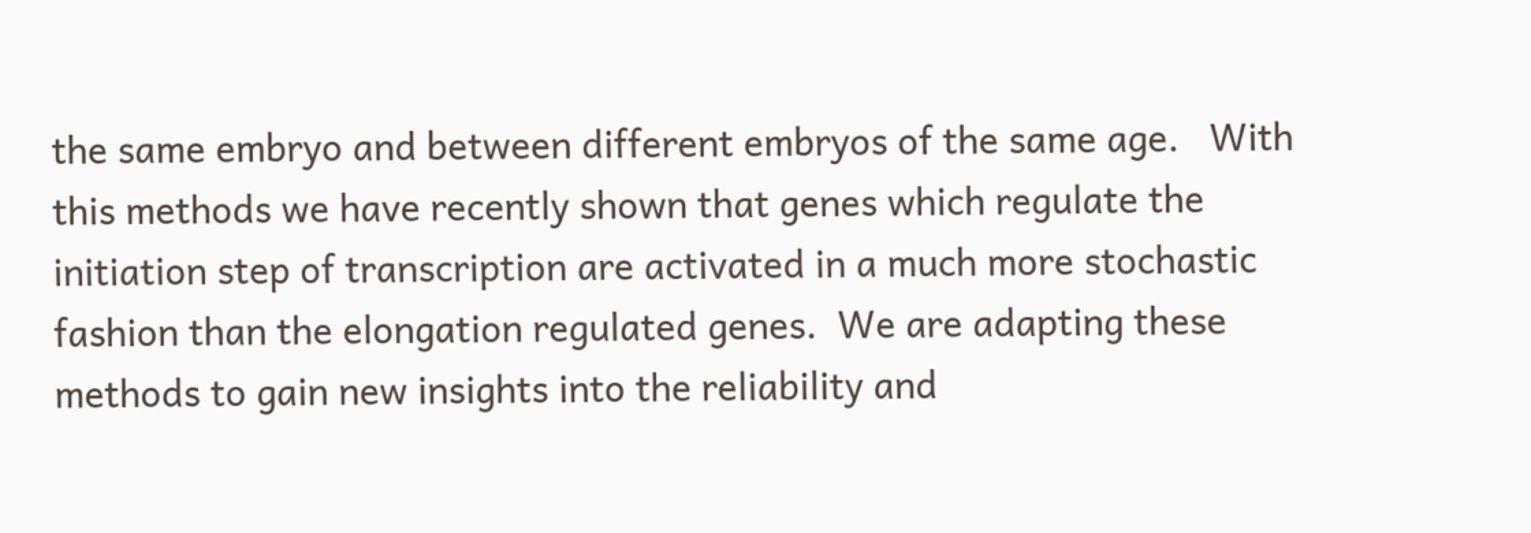the same embryo and between different embryos of the same age.   With this methods we have recently shown that genes which regulate the initiation step of transcription are activated in a much more stochastic fashion than the elongation regulated genes.  We are adapting these methods to gain new insights into the reliability and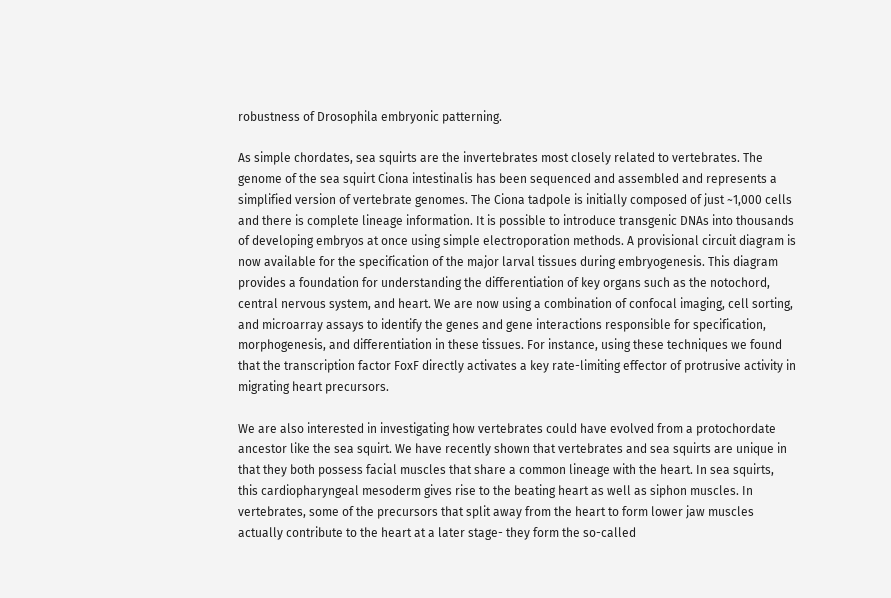robustness of Drosophila embryonic patterning.

As simple chordates, sea squirts are the invertebrates most closely related to vertebrates. The genome of the sea squirt Ciona intestinalis has been sequenced and assembled and represents a simplified version of vertebrate genomes. The Ciona tadpole is initially composed of just ~1,000 cells and there is complete lineage information. It is possible to introduce transgenic DNAs into thousands of developing embryos at once using simple electroporation methods. A provisional circuit diagram is now available for the specification of the major larval tissues during embryogenesis. This diagram provides a foundation for understanding the differentiation of key organs such as the notochord, central nervous system, and heart. We are now using a combination of confocal imaging, cell sorting, and microarray assays to identify the genes and gene interactions responsible for specification, morphogenesis, and differentiation in these tissues. For instance, using these techniques we found that the transcription factor FoxF directly activates a key rate-limiting effector of protrusive activity in migrating heart precursors.

We are also interested in investigating how vertebrates could have evolved from a protochordate ancestor like the sea squirt. We have recently shown that vertebrates and sea squirts are unique in that they both possess facial muscles that share a common lineage with the heart. In sea squirts, this cardiopharyngeal mesoderm gives rise to the beating heart as well as siphon muscles. In vertebrates, some of the precursors that split away from the heart to form lower jaw muscles actually contribute to the heart at a later stage- they form the so-called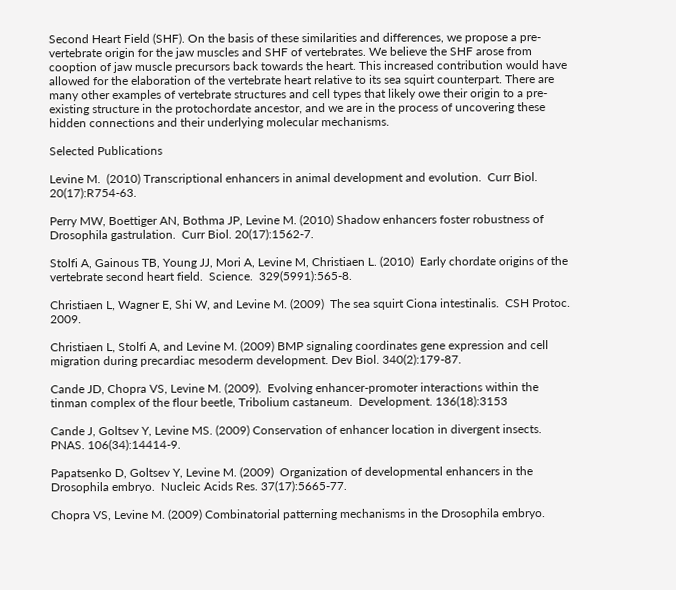Second Heart Field (SHF). On the basis of these similarities and differences, we propose a pre-vertebrate origin for the jaw muscles and SHF of vertebrates. We believe the SHF arose from cooption of jaw muscle precursors back towards the heart. This increased contribution would have allowed for the elaboration of the vertebrate heart relative to its sea squirt counterpart. There are many other examples of vertebrate structures and cell types that likely owe their origin to a pre-existing structure in the protochordate ancestor, and we are in the process of uncovering these hidden connections and their underlying molecular mechanisms.

Selected Publications

Levine M.  (2010) Transcriptional enhancers in animal development and evolution.  Curr Biol. 20(17):R754-63.

Perry MW, Boettiger AN, Bothma JP, Levine M. (2010) Shadow enhancers foster robustness of Drosophila gastrulation.  Curr Biol. 20(17):1562-7.

Stolfi A, Gainous TB, Young JJ, Mori A, Levine M, Christiaen L. (2010)  Early chordate origins of the vertebrate second heart field.  Science.  329(5991):565-8.

Christiaen L, Wagner E, Shi W, and Levine M. (2009)  The sea squirt Ciona intestinalis.  CSH Protoc. 2009.

Christiaen L, Stolfi A, and Levine M. (2009) BMP signaling coordinates gene expression and cell migration during precardiac mesoderm development. Dev Biol. 340(2):179-87.

Cande JD, Chopra VS, Levine M. (2009).  Evolving enhancer-promoter interactions within the tinman complex of the flour beetle, Tribolium castaneum.  Development. 136(18):3153

Cande J, Goltsev Y, Levine MS. (2009) Conservation of enhancer location in divergent insects. PNAS. 106(34):14414-9.

Papatsenko D, Goltsev Y, Levine M. (2009)  Organization of developmental enhancers in the Drosophila embryo.  Nucleic Acids Res. 37(17):5665-77.

Chopra VS, Levine M. (2009) Combinatorial patterning mechanisms in the Drosophila embryo.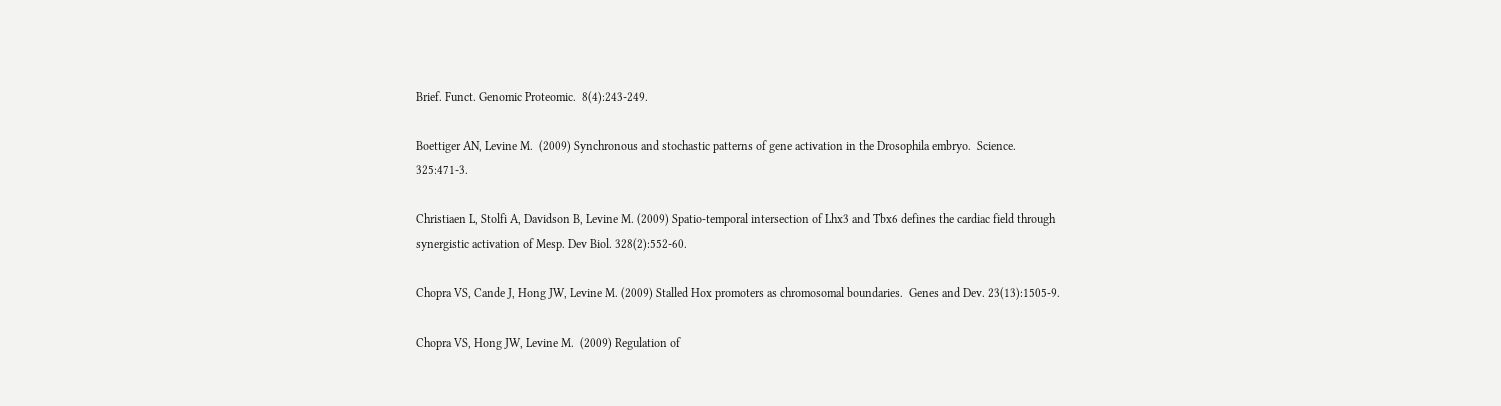Brief. Funct. Genomic Proteomic.  8(4):243-249.

Boettiger AN, Levine M.  (2009) Synchronous and stochastic patterns of gene activation in the Drosophila embryo.  Science. 325:471-3.

Christiaen L, Stolfi A, Davidson B, Levine M. (2009) Spatio-temporal intersection of Lhx3 and Tbx6 defines the cardiac field through synergistic activation of Mesp. Dev Biol. 328(2):552-60.

Chopra VS, Cande J, Hong JW, Levine M. (2009) Stalled Hox promoters as chromosomal boundaries.  Genes and Dev. 23(13):1505-9.

Chopra VS, Hong JW, Levine M.  (2009) Regulation of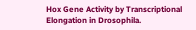Hox Gene Activity by Transcriptional Elongation in Drosophila.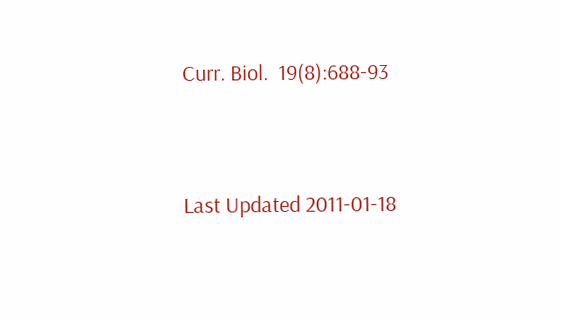Curr. Biol.  19(8):688-93


Last Updated 2011-01-18